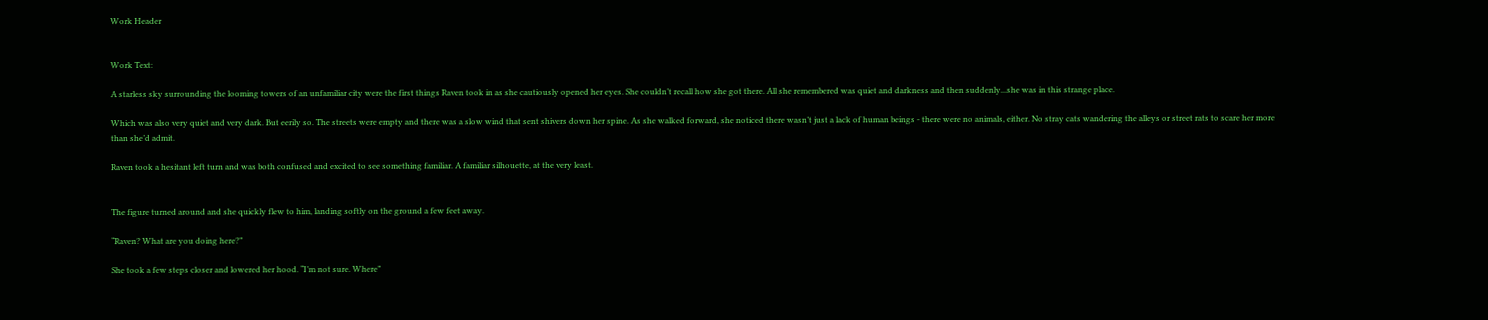Work Header


Work Text:

A starless sky surrounding the looming towers of an unfamiliar city were the first things Raven took in as she cautiously opened her eyes. She couldn’t recall how she got there. All she remembered was quiet and darkness and then suddenly...she was in this strange place.

Which was also very quiet and very dark. But eerily so. The streets were empty and there was a slow wind that sent shivers down her spine. As she walked forward, she noticed there wasn’t just a lack of human beings - there were no animals, either. No stray cats wandering the alleys or street rats to scare her more than she’d admit.

Raven took a hesitant left turn and was both confused and excited to see something familiar. A familiar silhouette, at the very least.


The figure turned around and she quickly flew to him, landing softly on the ground a few feet away.

“Raven? What are you doing here?”

She took a few steps closer and lowered her hood. “I’m not sure. Where”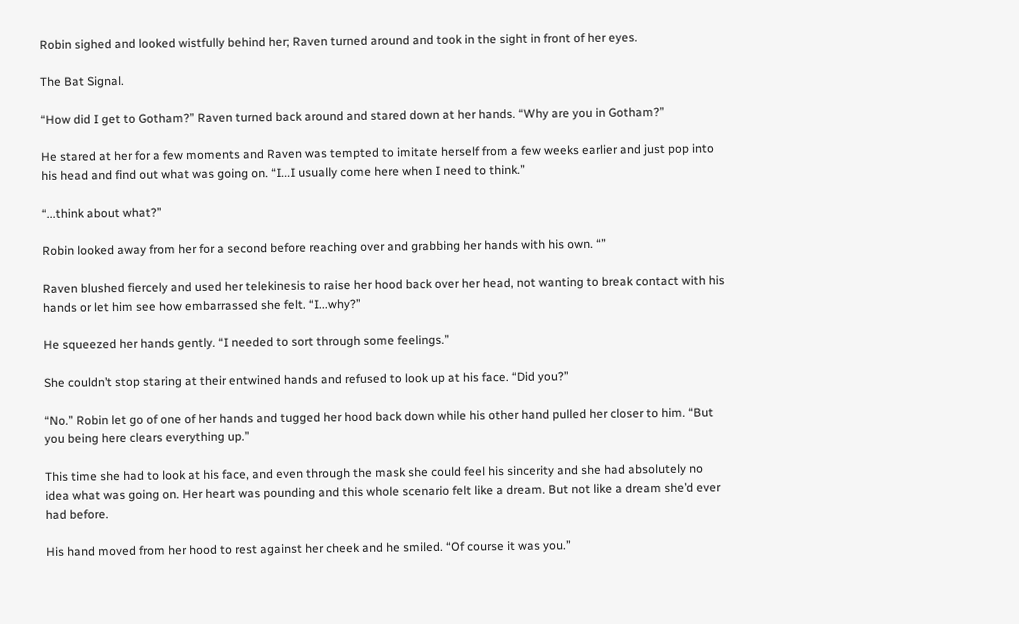Robin sighed and looked wistfully behind her; Raven turned around and took in the sight in front of her eyes.

The Bat Signal.

“How did I get to Gotham?” Raven turned back around and stared down at her hands. “Why are you in Gotham?”

He stared at her for a few moments and Raven was tempted to imitate herself from a few weeks earlier and just pop into his head and find out what was going on. “I...I usually come here when I need to think.”

“...think about what?”

Robin looked away from her for a second before reaching over and grabbing her hands with his own. “”

Raven blushed fiercely and used her telekinesis to raise her hood back over her head, not wanting to break contact with his hands or let him see how embarrassed she felt. “I...why?”

He squeezed her hands gently. “I needed to sort through some feelings.”

She couldn’t stop staring at their entwined hands and refused to look up at his face. “Did you?”

“No.” Robin let go of one of her hands and tugged her hood back down while his other hand pulled her closer to him. “But you being here clears everything up.”

This time she had to look at his face, and even through the mask she could feel his sincerity and she had absolutely no idea what was going on. Her heart was pounding and this whole scenario felt like a dream. But not like a dream she’d ever had before.

His hand moved from her hood to rest against her cheek and he smiled. “Of course it was you.”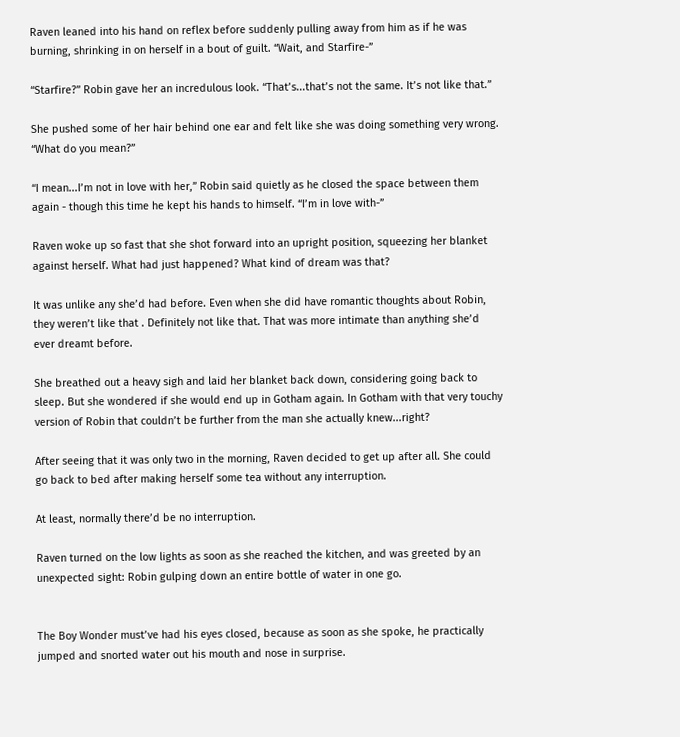Raven leaned into his hand on reflex before suddenly pulling away from him as if he was burning, shrinking in on herself in a bout of guilt. “Wait, and Starfire-”

“Starfire?” Robin gave her an incredulous look. “That’s...that’s not the same. It’s not like that.”

She pushed some of her hair behind one ear and felt like she was doing something very wrong. “What do you mean?”

“I mean...I’m not in love with her,” Robin said quietly as he closed the space between them again - though this time he kept his hands to himself. “I’m in love with-”

Raven woke up so fast that she shot forward into an upright position, squeezing her blanket against herself. What had just happened? What kind of dream was that?

It was unlike any she’d had before. Even when she did have romantic thoughts about Robin, they weren’t like that . Definitely not like that. That was more intimate than anything she’d ever dreamt before.

She breathed out a heavy sigh and laid her blanket back down, considering going back to sleep. But she wondered if she would end up in Gotham again. In Gotham with that very touchy version of Robin that couldn’t be further from the man she actually knew...right?

After seeing that it was only two in the morning, Raven decided to get up after all. She could go back to bed after making herself some tea without any interruption.

At least, normally there’d be no interruption.

Raven turned on the low lights as soon as she reached the kitchen, and was greeted by an unexpected sight: Robin gulping down an entire bottle of water in one go.


The Boy Wonder must’ve had his eyes closed, because as soon as she spoke, he practically jumped and snorted water out his mouth and nose in surprise.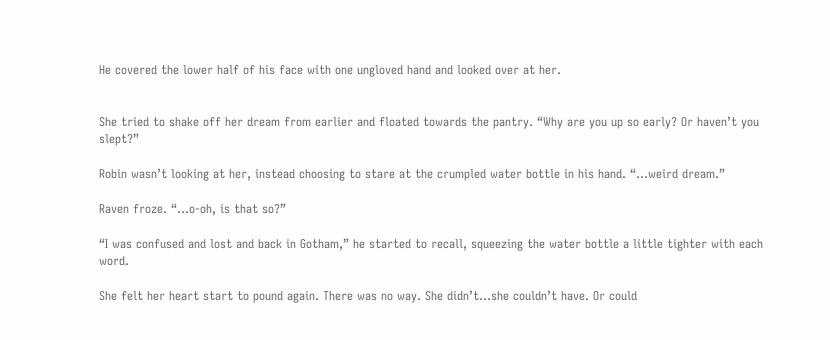He covered the lower half of his face with one ungloved hand and looked over at her.


She tried to shake off her dream from earlier and floated towards the pantry. “Why are you up so early? Or haven’t you slept?”

Robin wasn’t looking at her, instead choosing to stare at the crumpled water bottle in his hand. “...weird dream.”

Raven froze. “...o-oh, is that so?”

“I was confused and lost and back in Gotham,” he started to recall, squeezing the water bottle a little tighter with each word.

She felt her heart start to pound again. There was no way. She didn’t...she couldn’t have. Or could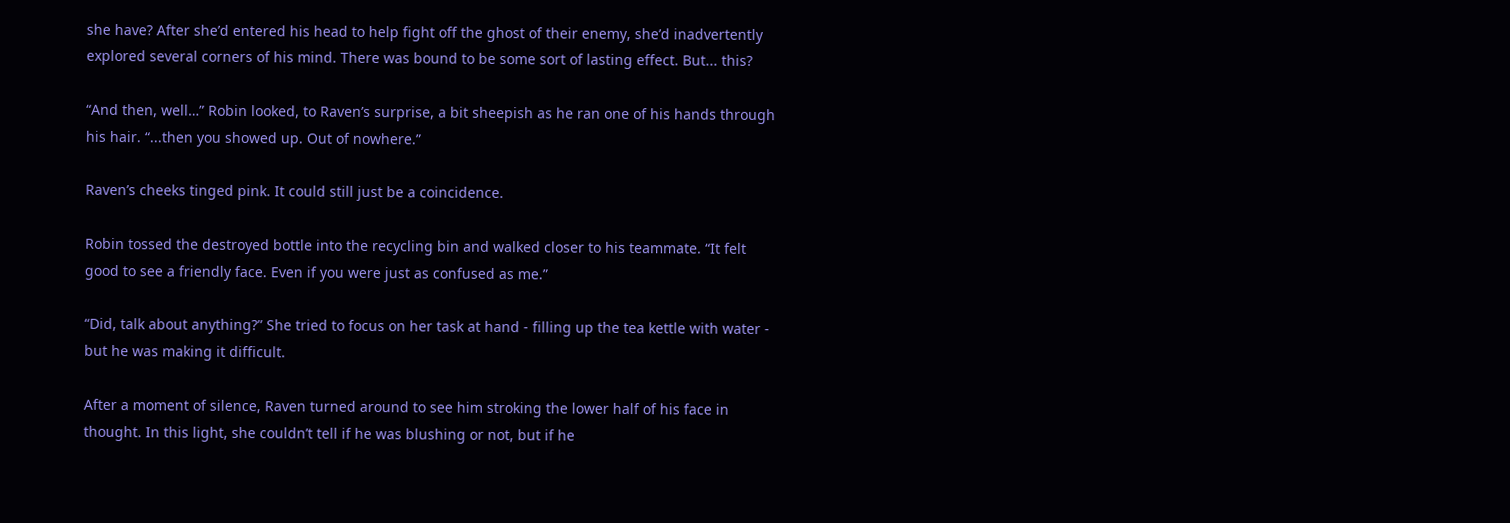she have? After she’d entered his head to help fight off the ghost of their enemy, she’d inadvertently explored several corners of his mind. There was bound to be some sort of lasting effect. But... this?

“And then, well…” Robin looked, to Raven’s surprise, a bit sheepish as he ran one of his hands through his hair. “...then you showed up. Out of nowhere.”

Raven’s cheeks tinged pink. It could still just be a coincidence.

Robin tossed the destroyed bottle into the recycling bin and walked closer to his teammate. “It felt good to see a friendly face. Even if you were just as confused as me.”

“Did, talk about anything?” She tried to focus on her task at hand - filling up the tea kettle with water - but he was making it difficult.

After a moment of silence, Raven turned around to see him stroking the lower half of his face in thought. In this light, she couldn’t tell if he was blushing or not, but if he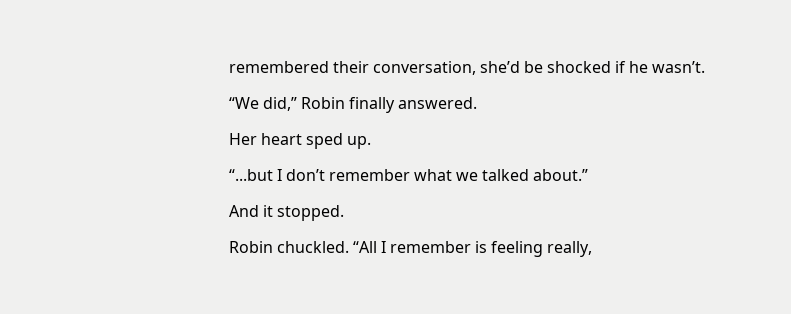remembered their conversation, she’d be shocked if he wasn’t.

“We did,” Robin finally answered.

Her heart sped up.

“...but I don’t remember what we talked about.”

And it stopped.

Robin chuckled. “All I remember is feeling really,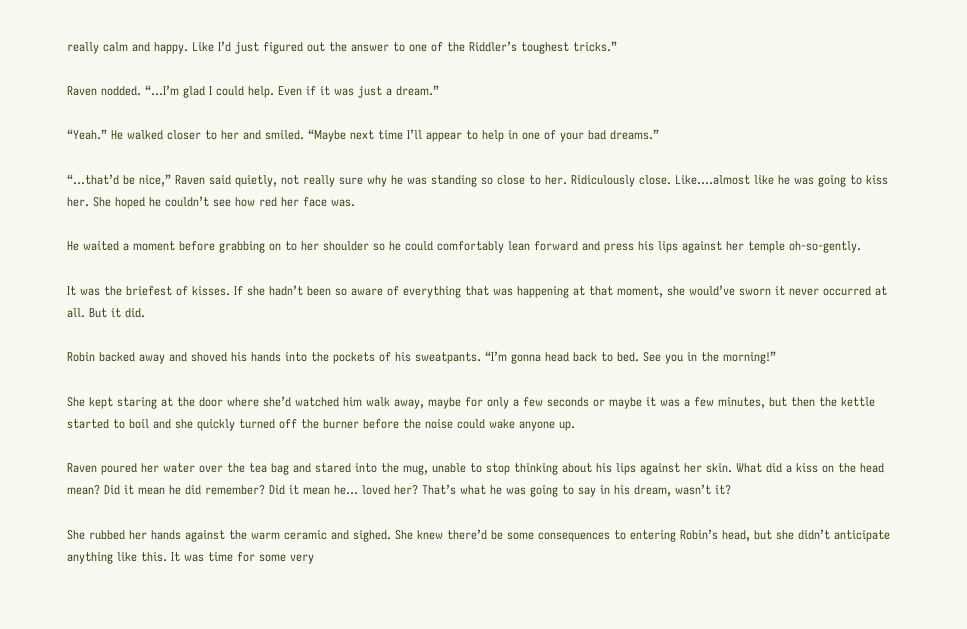really calm and happy. Like I’d just figured out the answer to one of the Riddler’s toughest tricks.”

Raven nodded. “...I’m glad I could help. Even if it was just a dream.”

“Yeah.” He walked closer to her and smiled. “Maybe next time I’ll appear to help in one of your bad dreams.”

“...that’d be nice,” Raven said quietly, not really sure why he was standing so close to her. Ridiculously close. Like....almost like he was going to kiss her. She hoped he couldn’t see how red her face was.

He waited a moment before grabbing on to her shoulder so he could comfortably lean forward and press his lips against her temple oh-so-gently.

It was the briefest of kisses. If she hadn’t been so aware of everything that was happening at that moment, she would’ve sworn it never occurred at all. But it did.

Robin backed away and shoved his hands into the pockets of his sweatpants. “I’m gonna head back to bed. See you in the morning!”

She kept staring at the door where she’d watched him walk away, maybe for only a few seconds or maybe it was a few minutes, but then the kettle started to boil and she quickly turned off the burner before the noise could wake anyone up.

Raven poured her water over the tea bag and stared into the mug, unable to stop thinking about his lips against her skin. What did a kiss on the head mean? Did it mean he did remember? Did it mean he... loved her? That’s what he was going to say in his dream, wasn’t it?

She rubbed her hands against the warm ceramic and sighed. She knew there’d be some consequences to entering Robin’s head, but she didn’t anticipate anything like this. It was time for some very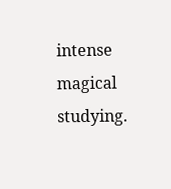intense magical studying.